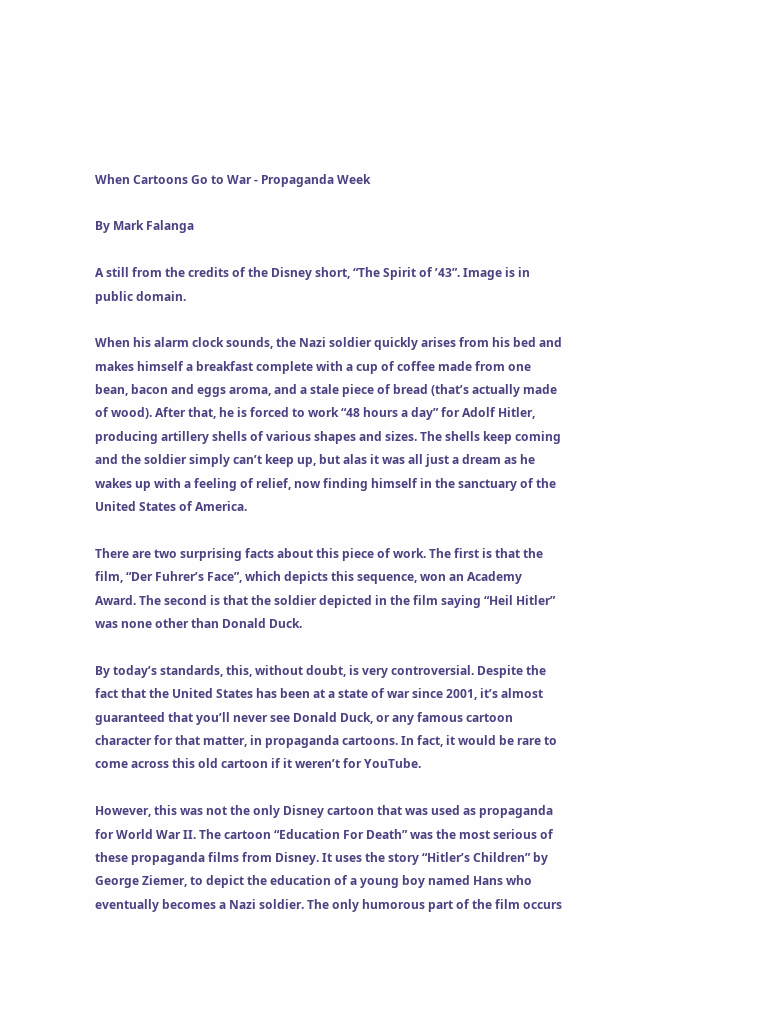When Cartoons Go to War - Propaganda Week

By Mark Falanga

A still from the credits of the Disney short, “The Spirit of ’43”. Image is in public domain.

When his alarm clock sounds, the Nazi soldier quickly arises from his bed and makes himself a breakfast complete with a cup of coffee made from one bean, bacon and eggs aroma, and a stale piece of bread (that’s actually made of wood). After that, he is forced to work “48 hours a day” for Adolf Hitler, producing artillery shells of various shapes and sizes. The shells keep coming and the soldier simply can’t keep up, but alas it was all just a dream as he wakes up with a feeling of relief, now finding himself in the sanctuary of the United States of America.

There are two surprising facts about this piece of work. The first is that the film, “Der Fuhrer’s Face”, which depicts this sequence, won an Academy Award. The second is that the soldier depicted in the film saying “Heil Hitler” was none other than Donald Duck.

By today’s standards, this, without doubt, is very controversial. Despite the fact that the United States has been at a state of war since 2001, it’s almost guaranteed that you’ll never see Donald Duck, or any famous cartoon character for that matter, in propaganda cartoons. In fact, it would be rare to come across this old cartoon if it weren’t for YouTube.

However, this was not the only Disney cartoon that was used as propaganda for World War II. The cartoon “Education For Death” was the most serious of these propaganda films from Disney. It uses the story “Hitler’s Children” by George Ziemer, to depict the education of a young boy named Hans who eventually becomes a Nazi soldier. The only humorous part of the film occurs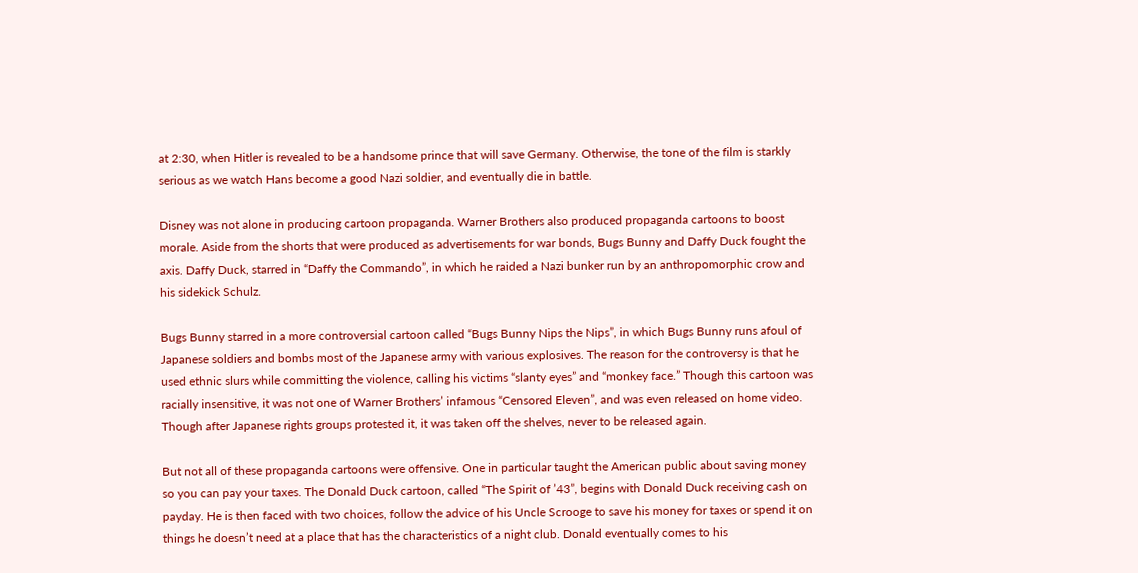at 2:30, when Hitler is revealed to be a handsome prince that will save Germany. Otherwise, the tone of the film is starkly serious as we watch Hans become a good Nazi soldier, and eventually die in battle.

Disney was not alone in producing cartoon propaganda. Warner Brothers also produced propaganda cartoons to boost morale. Aside from the shorts that were produced as advertisements for war bonds, Bugs Bunny and Daffy Duck fought the axis. Daffy Duck, starred in “Daffy the Commando”, in which he raided a Nazi bunker run by an anthropomorphic crow and his sidekick Schulz.

Bugs Bunny starred in a more controversial cartoon called “Bugs Bunny Nips the Nips”, in which Bugs Bunny runs afoul of Japanese soldiers and bombs most of the Japanese army with various explosives. The reason for the controversy is that he used ethnic slurs while committing the violence, calling his victims “slanty eyes” and “monkey face.” Though this cartoon was racially insensitive, it was not one of Warner Brothers’ infamous “Censored Eleven”, and was even released on home video. Though after Japanese rights groups protested it, it was taken off the shelves, never to be released again.

But not all of these propaganda cartoons were offensive. One in particular taught the American public about saving money so you can pay your taxes. The Donald Duck cartoon, called “The Spirit of ’43”, begins with Donald Duck receiving cash on payday. He is then faced with two choices, follow the advice of his Uncle Scrooge to save his money for taxes or spend it on things he doesn’t need at a place that has the characteristics of a night club. Donald eventually comes to his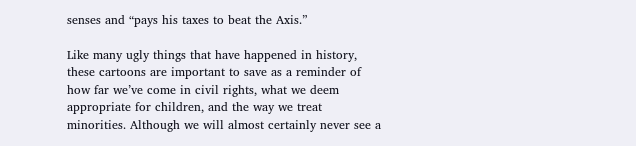senses and “pays his taxes to beat the Axis.”

Like many ugly things that have happened in history, these cartoons are important to save as a reminder of how far we’ve come in civil rights, what we deem appropriate for children, and the way we treat minorities. Although we will almost certainly never see a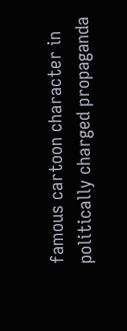famous cartoon character in politically charged propaganda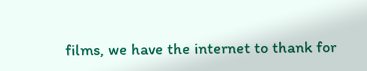films, we have the internet to thank for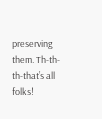preserving them. Th-th-th-that’s all folks!